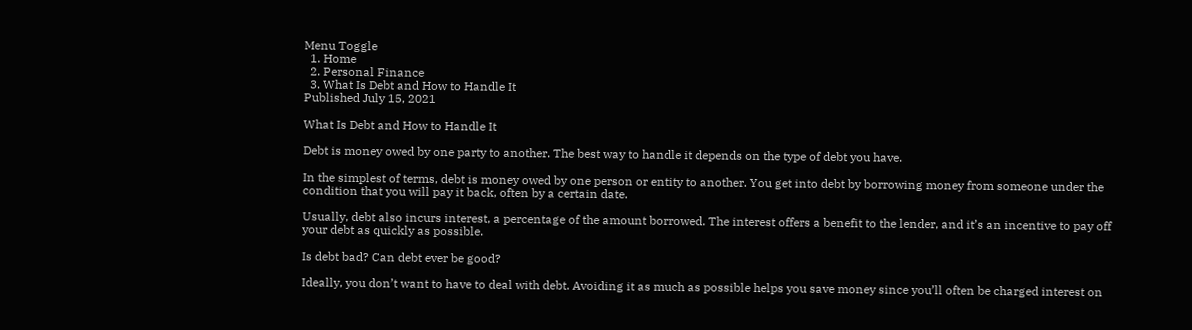Menu Toggle
  1. Home
  2. Personal Finance
  3. What Is Debt and How to Handle It
Published July 15, 2021

What Is Debt and How to Handle It

Debt is money owed by one party to another. The best way to handle it depends on the type of debt you have.

In the simplest of terms, debt is money owed by one person or entity to another. You get into debt by borrowing money from someone under the condition that you will pay it back, often by a certain date.

Usually, debt also incurs interest, a percentage of the amount borrowed. The interest offers a benefit to the lender, and it’s an incentive to pay off your debt as quickly as possible.

Is debt bad? Can debt ever be good?

Ideally, you don’t want to have to deal with debt. Avoiding it as much as possible helps you save money since you’ll often be charged interest on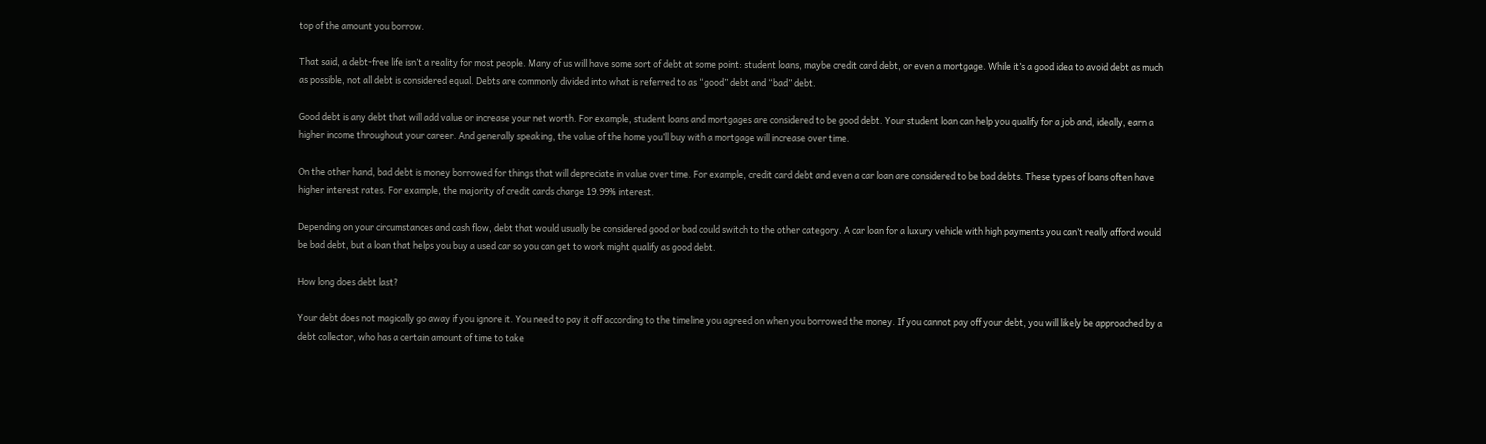top of the amount you borrow.

That said, a debt-free life isn’t a reality for most people. Many of us will have some sort of debt at some point: student loans, maybe credit card debt, or even a mortgage. While it’s a good idea to avoid debt as much as possible, not all debt is considered equal. Debts are commonly divided into what is referred to as “good” debt and “bad” debt.

Good debt is any debt that will add value or increase your net worth. For example, student loans and mortgages are considered to be good debt. Your student loan can help you qualify for a job and, ideally, earn a higher income throughout your career. And generally speaking, the value of the home you’ll buy with a mortgage will increase over time.

On the other hand, bad debt is money borrowed for things that will depreciate in value over time. For example, credit card debt and even a car loan are considered to be bad debts. These types of loans often have higher interest rates. For example, the majority of credit cards charge 19.99% interest.

Depending on your circumstances and cash flow, debt that would usually be considered good or bad could switch to the other category. A car loan for a luxury vehicle with high payments you can’t really afford would be bad debt, but a loan that helps you buy a used car so you can get to work might qualify as good debt.

How long does debt last?

Your debt does not magically go away if you ignore it. You need to pay it off according to the timeline you agreed on when you borrowed the money. If you cannot pay off your debt, you will likely be approached by a debt collector, who has a certain amount of time to take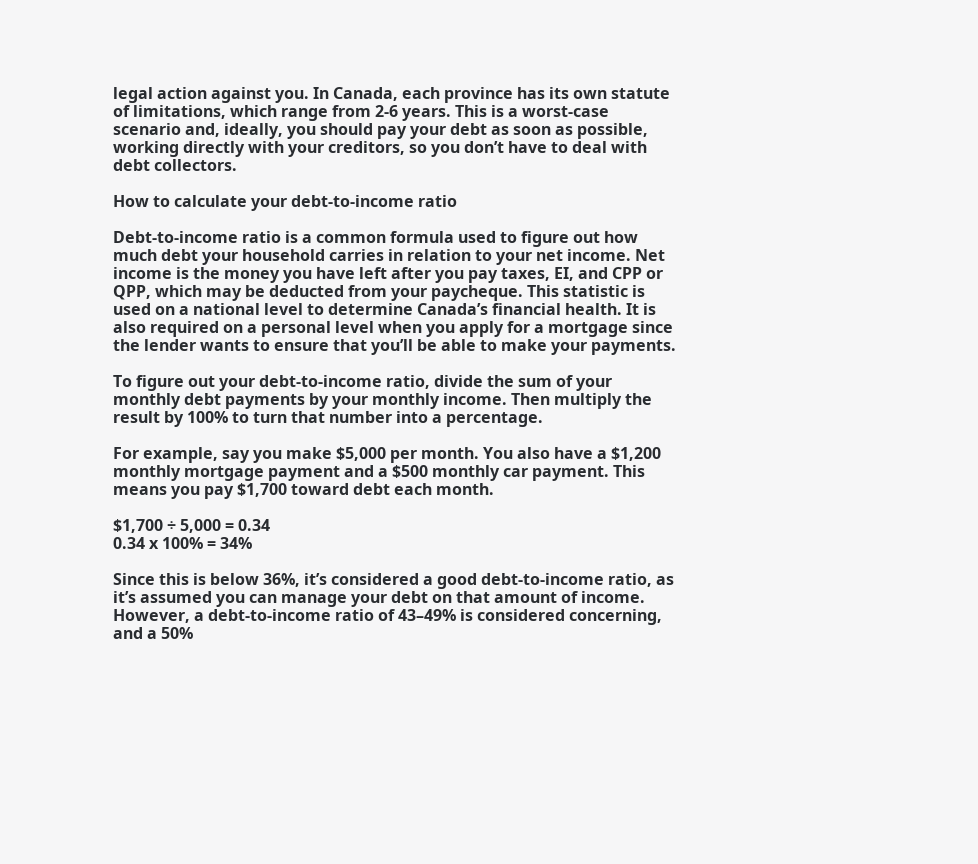legal action against you. In Canada, each province has its own statute of limitations, which range from 2-6 years. This is a worst-case scenario and, ideally, you should pay your debt as soon as possible, working directly with your creditors, so you don’t have to deal with debt collectors.

How to calculate your debt-to-income ratio

Debt-to-income ratio is a common formula used to figure out how much debt your household carries in relation to your net income. Net income is the money you have left after you pay taxes, EI, and CPP or QPP, which may be deducted from your paycheque. This statistic is used on a national level to determine Canada’s financial health. It is also required on a personal level when you apply for a mortgage since the lender wants to ensure that you’ll be able to make your payments.

To figure out your debt-to-income ratio, divide the sum of your monthly debt payments by your monthly income. Then multiply the result by 100% to turn that number into a percentage.

For example, say you make $5,000 per month. You also have a $1,200 monthly mortgage payment and a $500 monthly car payment. This means you pay $1,700 toward debt each month.

$1,700 ÷ 5,000 = 0.34
0.34 x 100% = 34%

Since this is below 36%, it’s considered a good debt-to-income ratio, as it’s assumed you can manage your debt on that amount of income. However, a debt-to-income ratio of 43–49% is considered concerning, and a 50%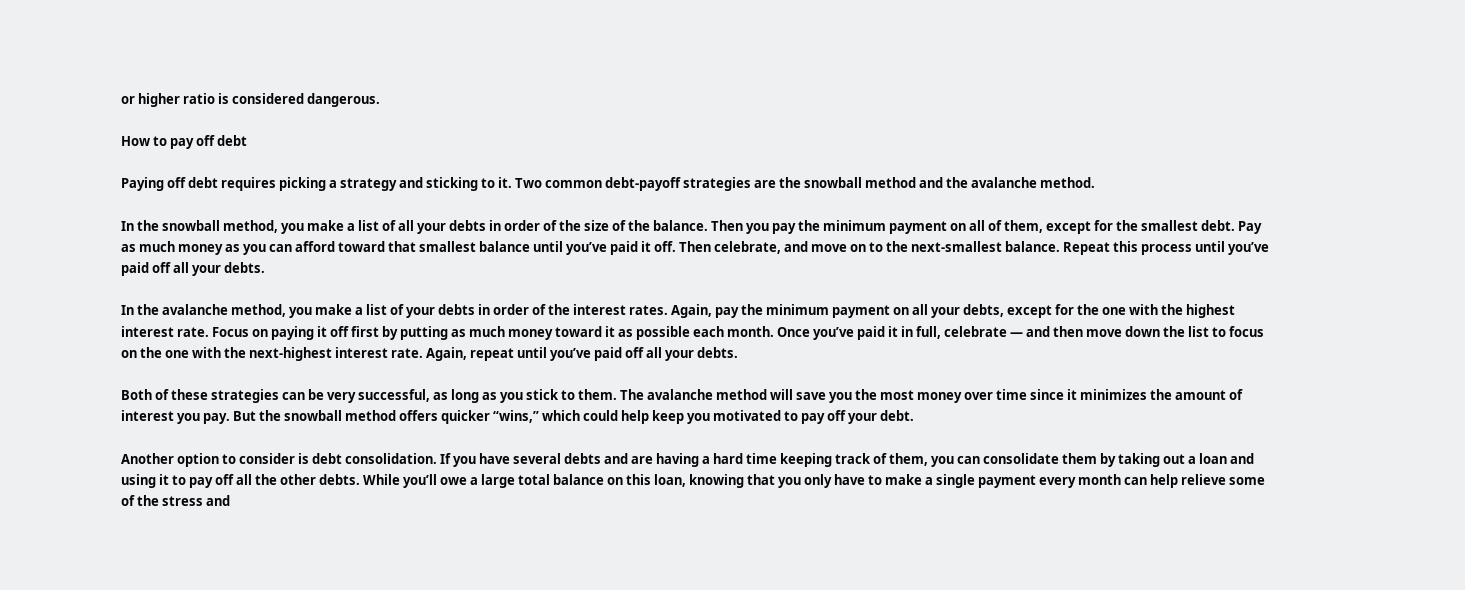or higher ratio is considered dangerous.

How to pay off debt

Paying off debt requires picking a strategy and sticking to it. Two common debt-payoff strategies are the snowball method and the avalanche method.

In the snowball method, you make a list of all your debts in order of the size of the balance. Then you pay the minimum payment on all of them, except for the smallest debt. Pay as much money as you can afford toward that smallest balance until you’ve paid it off. Then celebrate, and move on to the next-smallest balance. Repeat this process until you’ve paid off all your debts.

In the avalanche method, you make a list of your debts in order of the interest rates. Again, pay the minimum payment on all your debts, except for the one with the highest interest rate. Focus on paying it off first by putting as much money toward it as possible each month. Once you’ve paid it in full, celebrate — and then move down the list to focus on the one with the next-highest interest rate. Again, repeat until you’ve paid off all your debts.

Both of these strategies can be very successful, as long as you stick to them. The avalanche method will save you the most money over time since it minimizes the amount of interest you pay. But the snowball method offers quicker “wins,” which could help keep you motivated to pay off your debt.

Another option to consider is debt consolidation. If you have several debts and are having a hard time keeping track of them, you can consolidate them by taking out a loan and using it to pay off all the other debts. While you’ll owe a large total balance on this loan, knowing that you only have to make a single payment every month can help relieve some of the stress and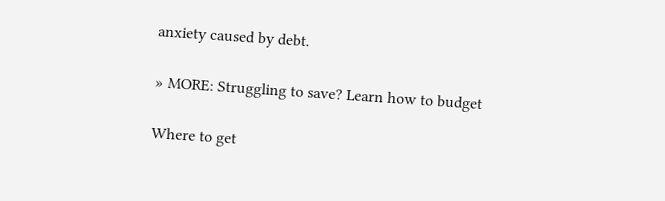anxiety caused by debt.

» MORE: Struggling to save? Learn how to budget

Where to get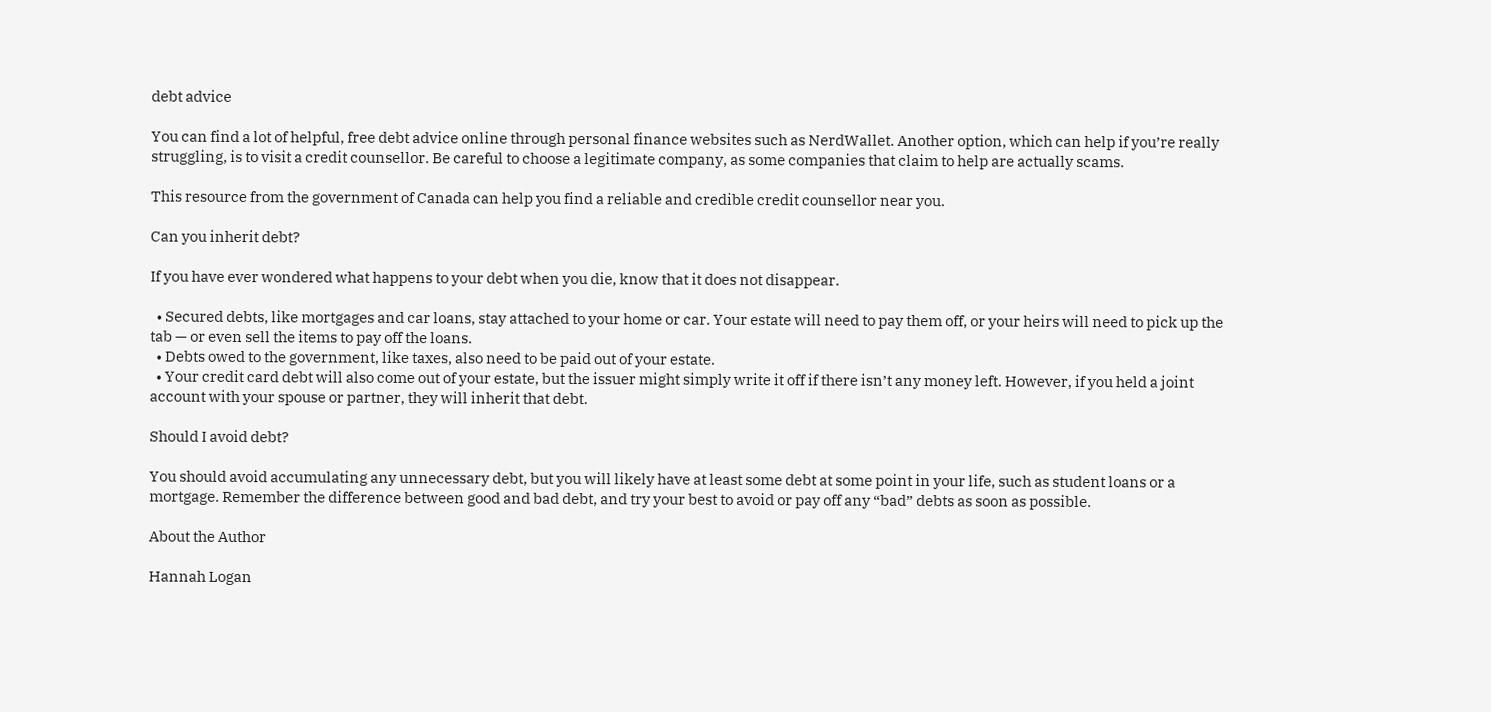debt advice

You can find a lot of helpful, free debt advice online through personal finance websites such as NerdWallet. Another option, which can help if you’re really struggling, is to visit a credit counsellor. Be careful to choose a legitimate company, as some companies that claim to help are actually scams.

This resource from the government of Canada can help you find a reliable and credible credit counsellor near you.

Can you inherit debt?

If you have ever wondered what happens to your debt when you die, know that it does not disappear.

  • Secured debts, like mortgages and car loans, stay attached to your home or car. Your estate will need to pay them off, or your heirs will need to pick up the tab — or even sell the items to pay off the loans.
  • Debts owed to the government, like taxes, also need to be paid out of your estate.
  • Your credit card debt will also come out of your estate, but the issuer might simply write it off if there isn’t any money left. However, if you held a joint account with your spouse or partner, they will inherit that debt.

Should I avoid debt?

You should avoid accumulating any unnecessary debt, but you will likely have at least some debt at some point in your life, such as student loans or a mortgage. Remember the difference between good and bad debt, and try your best to avoid or pay off any “bad” debts as soon as possible.

About the Author

Hannah Logan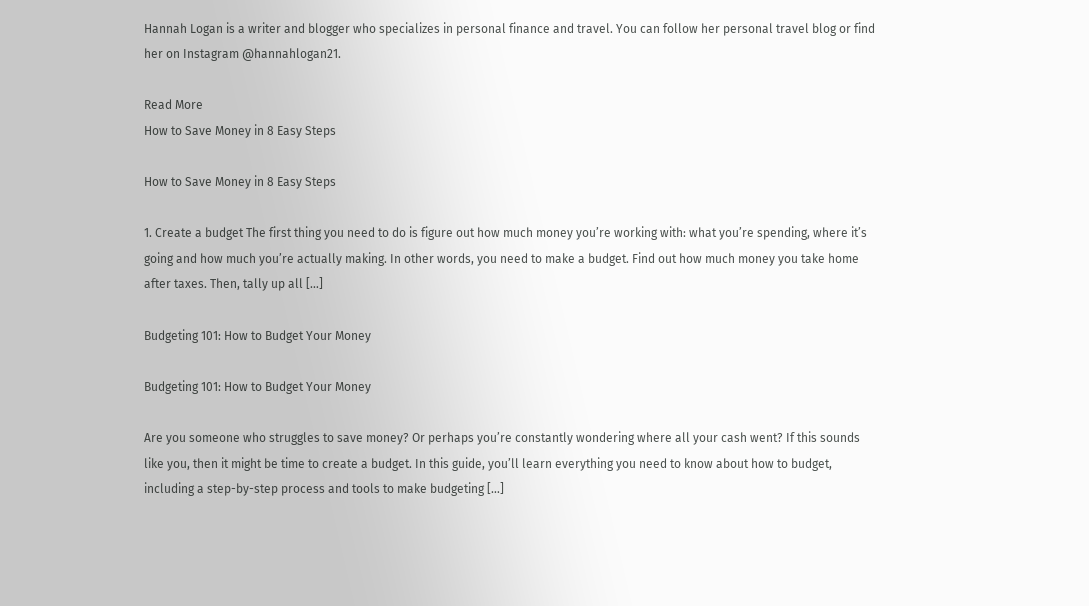Hannah Logan is a writer and blogger who specializes in personal finance and travel. You can follow her personal travel blog or find her on Instagram @hannahlogan21.

Read More
How to Save Money in 8 Easy Steps

How to Save Money in 8 Easy Steps

1. Create a budget The first thing you need to do is figure out how much money you’re working with: what you’re spending, where it’s going and how much you’re actually making. In other words, you need to make a budget. Find out how much money you take home after taxes. Then, tally up all […]

Budgeting 101: How to Budget Your Money

Budgeting 101: How to Budget Your Money

Are you someone who struggles to save money? Or perhaps you’re constantly wondering where all your cash went? If this sounds like you, then it might be time to create a budget. In this guide, you’ll learn everything you need to know about how to budget, including a step-by-step process and tools to make budgeting […]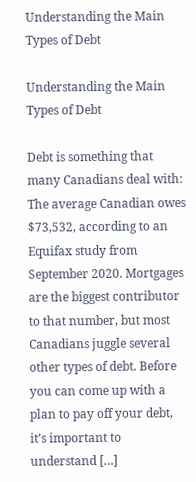Understanding the Main Types of Debt

Understanding the Main Types of Debt

Debt is something that many Canadians deal with: The average Canadian owes $73,532, according to an Equifax study from September 2020. Mortgages are the biggest contributor to that number, but most Canadians juggle several other types of debt. Before you can come up with a plan to pay off your debt, it’s important to understand […]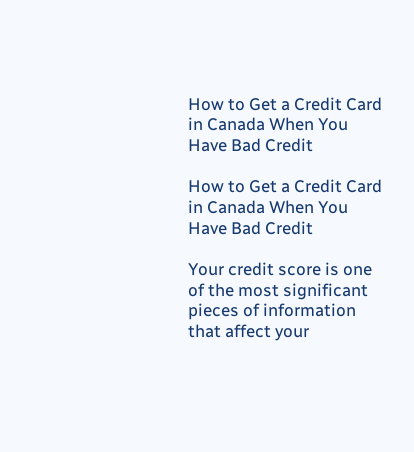How to Get a Credit Card in Canada When You Have Bad Credit

How to Get a Credit Card in Canada When You Have Bad Credit

Your credit score is one of the most significant pieces of information that affect your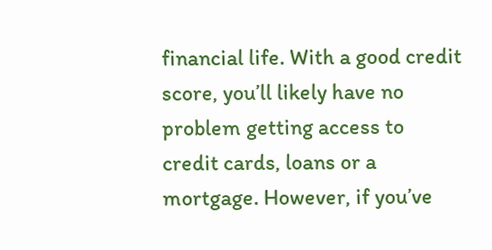financial life. With a good credit score, you’ll likely have no problem getting access to credit cards, loans or a mortgage. However, if you’ve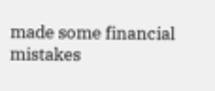made some financial mistakes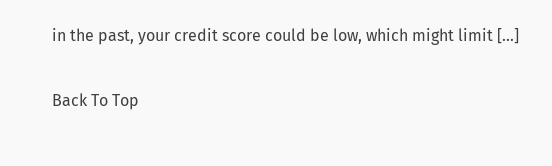in the past, your credit score could be low, which might limit […]

Back To Top